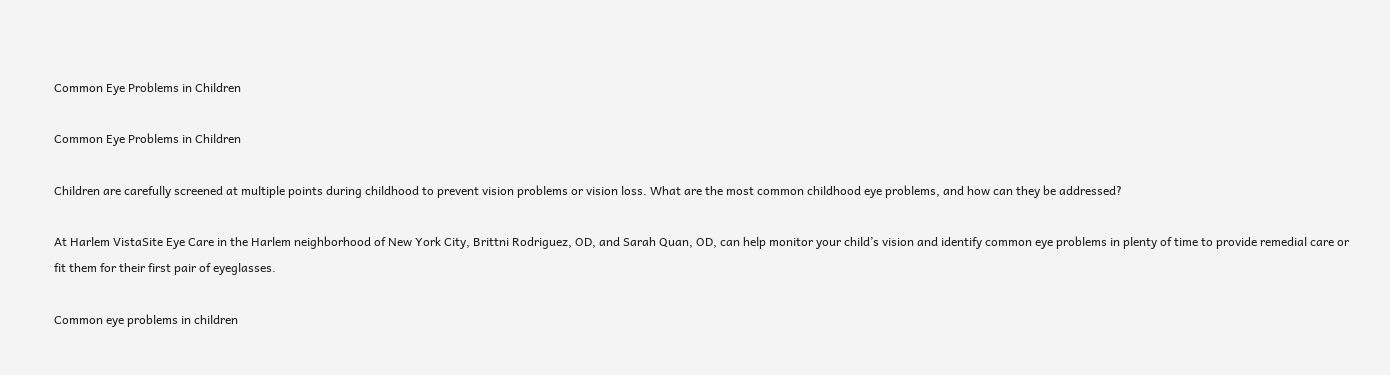Common Eye Problems in Children

Common Eye Problems in Children

Children are carefully screened at multiple points during childhood to prevent vision problems or vision loss. What are the most common childhood eye problems, and how can they be addressed?

At Harlem VistaSite Eye Care in the Harlem neighborhood of New York City, Brittni Rodriguez, OD, and Sarah Quan, OD, can help monitor your child’s vision and identify common eye problems in plenty of time to provide remedial care or fit them for their first pair of eyeglasses.

Common eye problems in children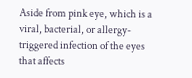Aside from pink eye, which is a viral, bacterial, or allergy-triggered infection of the eyes that affects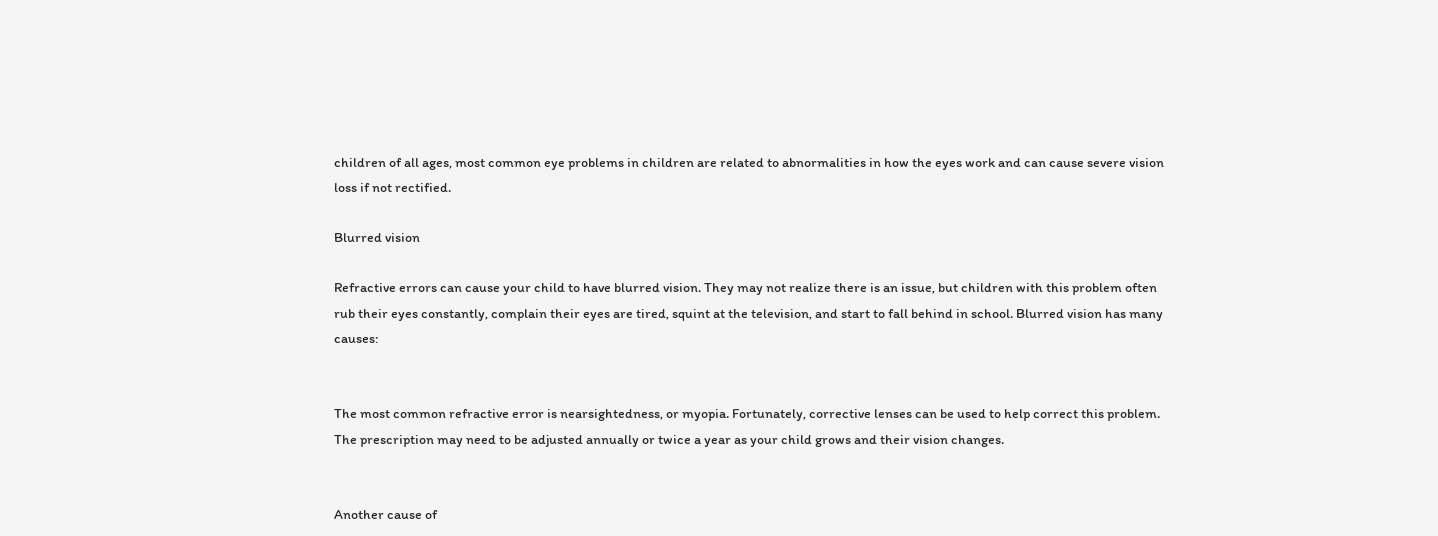children of all ages, most common eye problems in children are related to abnormalities in how the eyes work and can cause severe vision loss if not rectified.

Blurred vision

Refractive errors can cause your child to have blurred vision. They may not realize there is an issue, but children with this problem often rub their eyes constantly, complain their eyes are tired, squint at the television, and start to fall behind in school. Blurred vision has many causes:


The most common refractive error is nearsightedness, or myopia. Fortunately, corrective lenses can be used to help correct this problem. The prescription may need to be adjusted annually or twice a year as your child grows and their vision changes.


Another cause of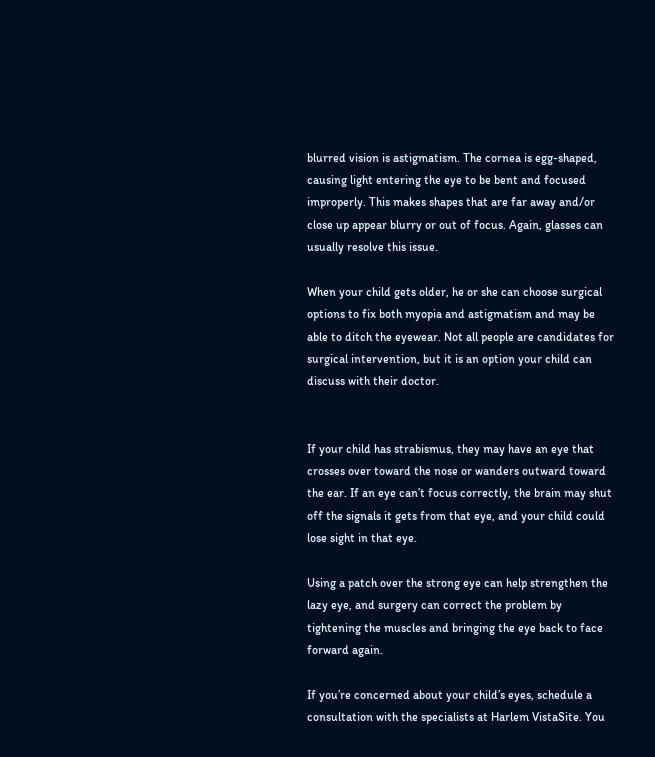blurred vision is astigmatism. The cornea is egg-shaped, causing light entering the eye to be bent and focused improperly. This makes shapes that are far away and/or close up appear blurry or out of focus. Again, glasses can usually resolve this issue.

When your child gets older, he or she can choose surgical options to fix both myopia and astigmatism and may be able to ditch the eyewear. Not all people are candidates for surgical intervention, but it is an option your child can discuss with their doctor.


If your child has strabismus, they may have an eye that crosses over toward the nose or wanders outward toward the ear. If an eye can’t focus correctly, the brain may shut off the signals it gets from that eye, and your child could lose sight in that eye.

Using a patch over the strong eye can help strengthen the lazy eye, and surgery can correct the problem by tightening the muscles and bringing the eye back to face forward again.

If you’re concerned about your child’s eyes, schedule a consultation with the specialists at Harlem VistaSite. You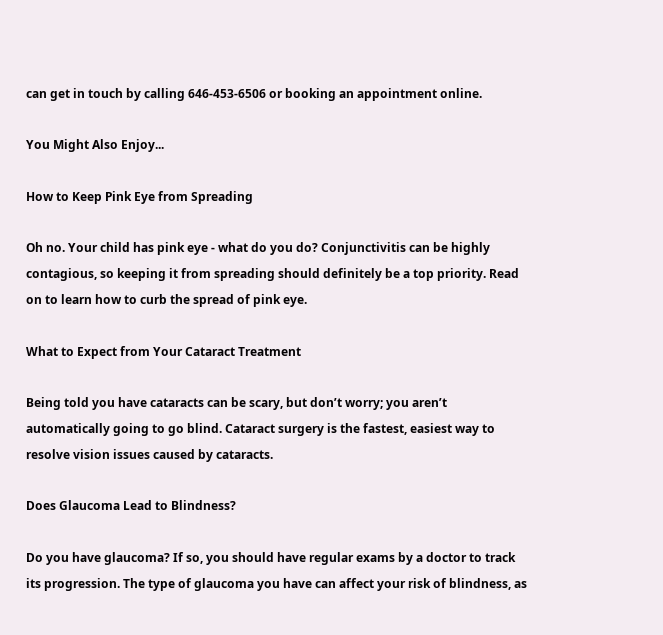can get in touch by calling 646-453-6506 or booking an appointment online.

You Might Also Enjoy...

How to Keep Pink Eye from Spreading

Oh no. Your child has pink eye - what do you do? Conjunctivitis can be highly contagious, so keeping it from spreading should definitely be a top priority. Read on to learn how to curb the spread of pink eye.

What to Expect from Your Cataract Treatment

Being told you have cataracts can be scary, but don’t worry; you aren’t automatically going to go blind. Cataract surgery is the fastest, easiest way to resolve vision issues caused by cataracts.

Does Glaucoma Lead to Blindness?

Do you have glaucoma? If so, you should have regular exams by a doctor to track its progression. The type of glaucoma you have can affect your risk of blindness, as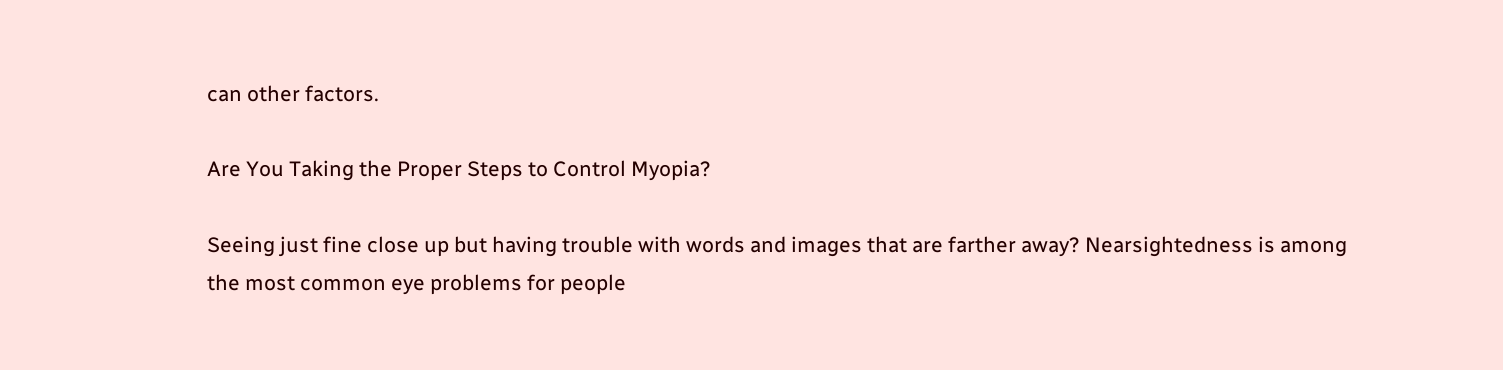can other factors.

Are You Taking the Proper Steps to Control Myopia?

Seeing just fine close up but having trouble with words and images that are farther away? Nearsightedness is among the most common eye problems for people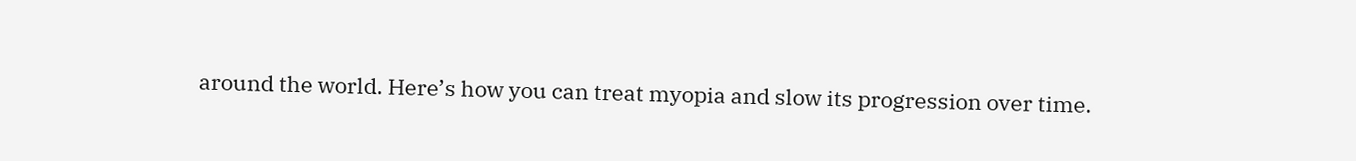around the world. Here’s how you can treat myopia and slow its progression over time.